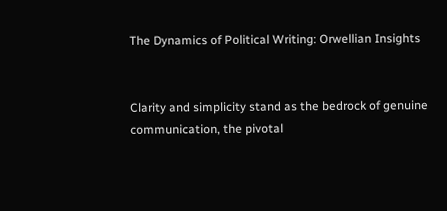The Dynamics of Political Writing: Orwellian Insights


Clarity and simplicity stand as the bedrock of genuine communication, the pivotal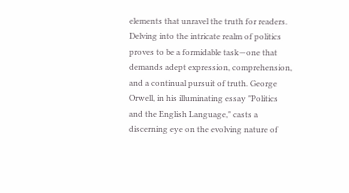elements that unravel the truth for readers. Delving into the intricate realm of politics proves to be a formidable task—one that demands adept expression, comprehension, and a continual pursuit of truth. George Orwell, in his illuminating essay "Politics and the English Language," casts a discerning eye on the evolving nature of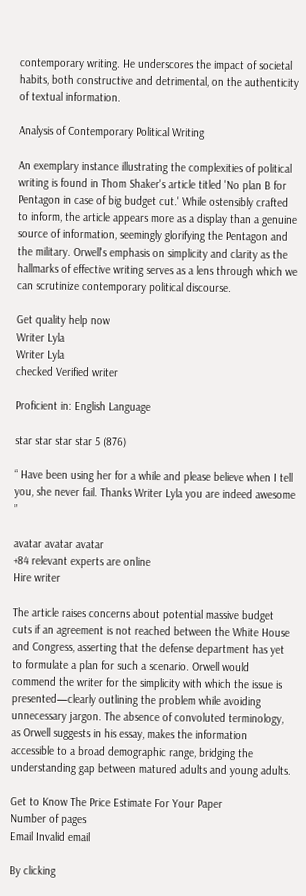contemporary writing. He underscores the impact of societal habits, both constructive and detrimental, on the authenticity of textual information.

Analysis of Contemporary Political Writing

An exemplary instance illustrating the complexities of political writing is found in Thom Shaker's article titled 'No plan B for Pentagon in case of big budget cut.' While ostensibly crafted to inform, the article appears more as a display than a genuine source of information, seemingly glorifying the Pentagon and the military. Orwell's emphasis on simplicity and clarity as the hallmarks of effective writing serves as a lens through which we can scrutinize contemporary political discourse.

Get quality help now
Writer Lyla
Writer Lyla
checked Verified writer

Proficient in: English Language

star star star star 5 (876)

“ Have been using her for a while and please believe when I tell you, she never fail. Thanks Writer Lyla you are indeed awesome ”

avatar avatar avatar
+84 relevant experts are online
Hire writer

The article raises concerns about potential massive budget cuts if an agreement is not reached between the White House and Congress, asserting that the defense department has yet to formulate a plan for such a scenario. Orwell would commend the writer for the simplicity with which the issue is presented—clearly outlining the problem while avoiding unnecessary jargon. The absence of convoluted terminology, as Orwell suggests in his essay, makes the information accessible to a broad demographic range, bridging the understanding gap between matured adults and young adults.

Get to Know The Price Estimate For Your Paper
Number of pages
Email Invalid email

By clicking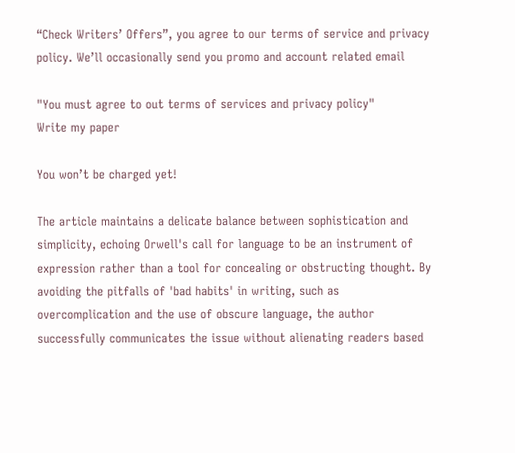“Check Writers’ Offers”, you agree to our terms of service and privacy policy. We’ll occasionally send you promo and account related email

"You must agree to out terms of services and privacy policy"
Write my paper

You won’t be charged yet!

The article maintains a delicate balance between sophistication and simplicity, echoing Orwell's call for language to be an instrument of expression rather than a tool for concealing or obstructing thought. By avoiding the pitfalls of 'bad habits' in writing, such as overcomplication and the use of obscure language, the author successfully communicates the issue without alienating readers based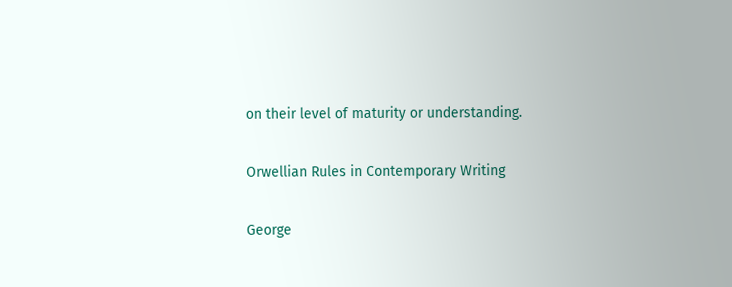on their level of maturity or understanding.

Orwellian Rules in Contemporary Writing

George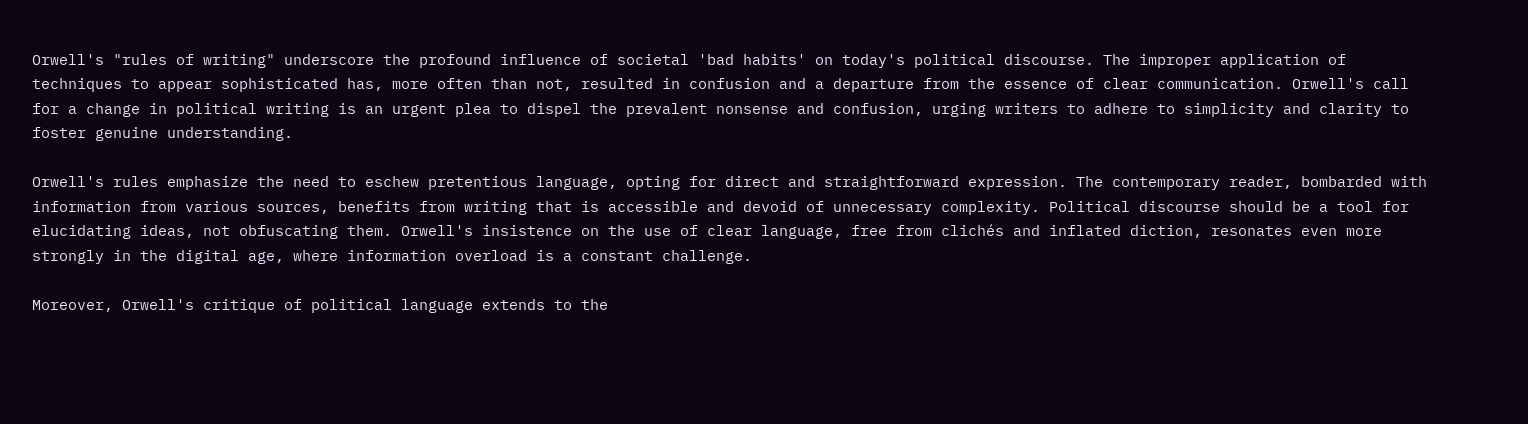Orwell's "rules of writing" underscore the profound influence of societal 'bad habits' on today's political discourse. The improper application of techniques to appear sophisticated has, more often than not, resulted in confusion and a departure from the essence of clear communication. Orwell's call for a change in political writing is an urgent plea to dispel the prevalent nonsense and confusion, urging writers to adhere to simplicity and clarity to foster genuine understanding.

Orwell's rules emphasize the need to eschew pretentious language, opting for direct and straightforward expression. The contemporary reader, bombarded with information from various sources, benefits from writing that is accessible and devoid of unnecessary complexity. Political discourse should be a tool for elucidating ideas, not obfuscating them. Orwell's insistence on the use of clear language, free from clichés and inflated diction, resonates even more strongly in the digital age, where information overload is a constant challenge.

Moreover, Orwell's critique of political language extends to the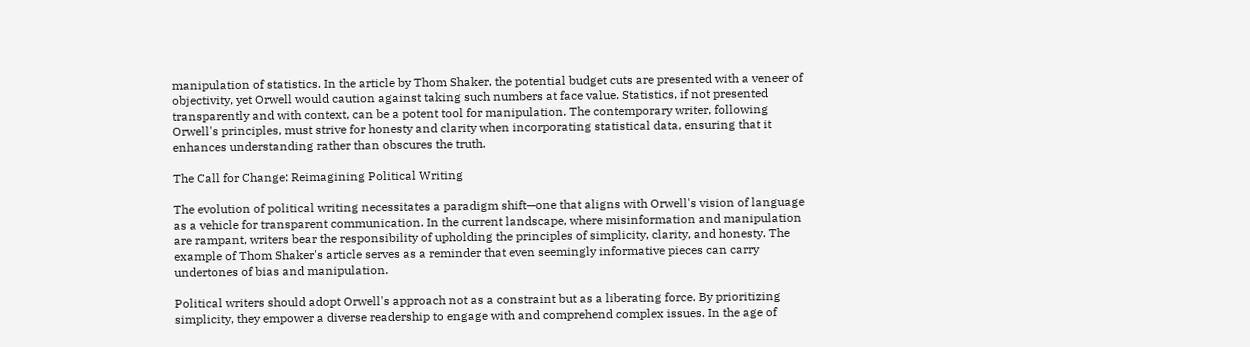manipulation of statistics. In the article by Thom Shaker, the potential budget cuts are presented with a veneer of objectivity, yet Orwell would caution against taking such numbers at face value. Statistics, if not presented transparently and with context, can be a potent tool for manipulation. The contemporary writer, following Orwell's principles, must strive for honesty and clarity when incorporating statistical data, ensuring that it enhances understanding rather than obscures the truth.

The Call for Change: Reimagining Political Writing

The evolution of political writing necessitates a paradigm shift—one that aligns with Orwell's vision of language as a vehicle for transparent communication. In the current landscape, where misinformation and manipulation are rampant, writers bear the responsibility of upholding the principles of simplicity, clarity, and honesty. The example of Thom Shaker's article serves as a reminder that even seemingly informative pieces can carry undertones of bias and manipulation.

Political writers should adopt Orwell's approach not as a constraint but as a liberating force. By prioritizing simplicity, they empower a diverse readership to engage with and comprehend complex issues. In the age of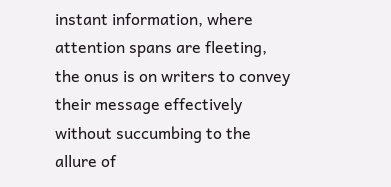instant information, where attention spans are fleeting, the onus is on writers to convey their message effectively without succumbing to the allure of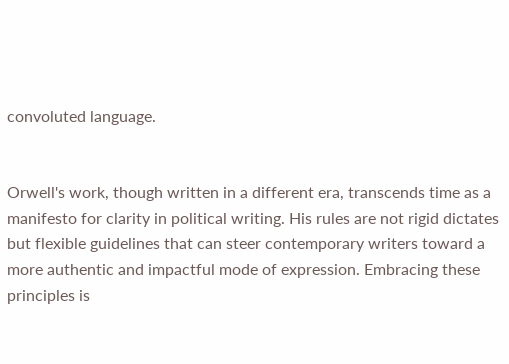convoluted language.


Orwell's work, though written in a different era, transcends time as a manifesto for clarity in political writing. His rules are not rigid dictates but flexible guidelines that can steer contemporary writers toward a more authentic and impactful mode of expression. Embracing these principles is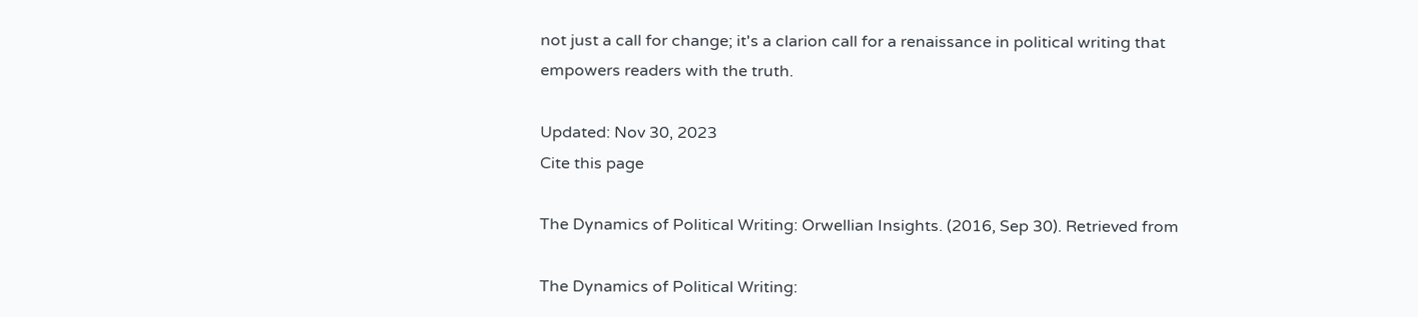not just a call for change; it's a clarion call for a renaissance in political writing that empowers readers with the truth.

Updated: Nov 30, 2023
Cite this page

The Dynamics of Political Writing: Orwellian Insights. (2016, Sep 30). Retrieved from

The Dynamics of Political Writing: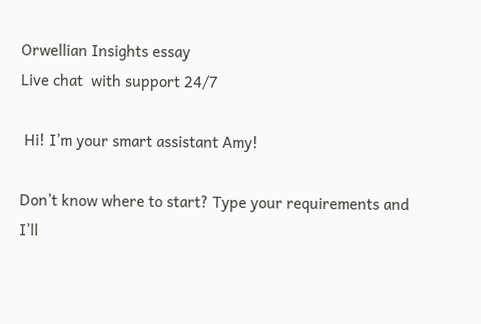Orwellian Insights essay
Live chat  with support 24/7

 Hi! I’m your smart assistant Amy!

Don’t know where to start? Type your requirements and I’ll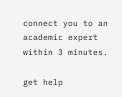connect you to an academic expert within 3 minutes.

get help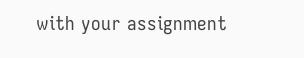with your assignment